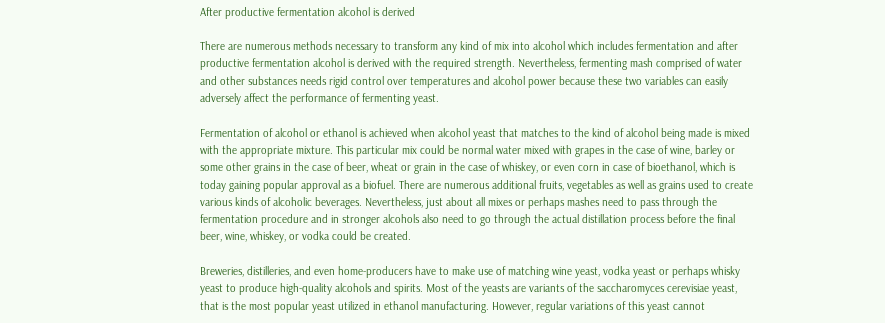After productive fermentation alcohol is derived

There are numerous methods necessary to transform any kind of mix into alcohol which includes fermentation and after productive fermentation alcohol is derived with the required strength. Nevertheless, fermenting mash comprised of water and other substances needs rigid control over temperatures and alcohol power because these two variables can easily adversely affect the performance of fermenting yeast.

Fermentation of alcohol or ethanol is achieved when alcohol yeast that matches to the kind of alcohol being made is mixed with the appropriate mixture. This particular mix could be normal water mixed with grapes in the case of wine, barley or some other grains in the case of beer, wheat or grain in the case of whiskey, or even corn in case of bioethanol, which is today gaining popular approval as a biofuel. There are numerous additional fruits, vegetables as well as grains used to create various kinds of alcoholic beverages. Nevertheless, just about all mixes or perhaps mashes need to pass through the fermentation procedure and in stronger alcohols also need to go through the actual distillation process before the final beer, wine, whiskey, or vodka could be created.

Breweries, distilleries, and even home-producers have to make use of matching wine yeast, vodka yeast or perhaps whisky yeast to produce high-quality alcohols and spirits. Most of the yeasts are variants of the saccharomyces cerevisiae yeast, that is the most popular yeast utilized in ethanol manufacturing. However, regular variations of this yeast cannot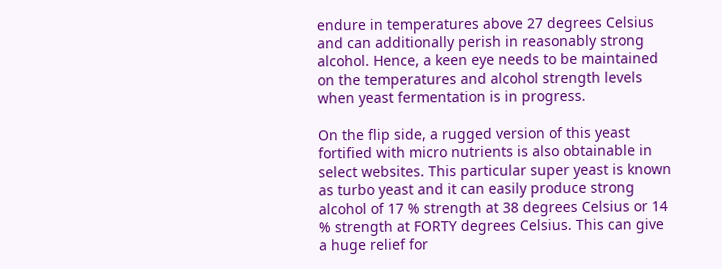endure in temperatures above 27 degrees Celsius and can additionally perish in reasonably strong alcohol. Hence, a keen eye needs to be maintained on the temperatures and alcohol strength levels when yeast fermentation is in progress.

On the flip side, a rugged version of this yeast fortified with micro nutrients is also obtainable in select websites. This particular super yeast is known as turbo yeast and it can easily produce strong alcohol of 17 % strength at 38 degrees Celsius or 14 % strength at FORTY degrees Celsius. This can give a huge relief for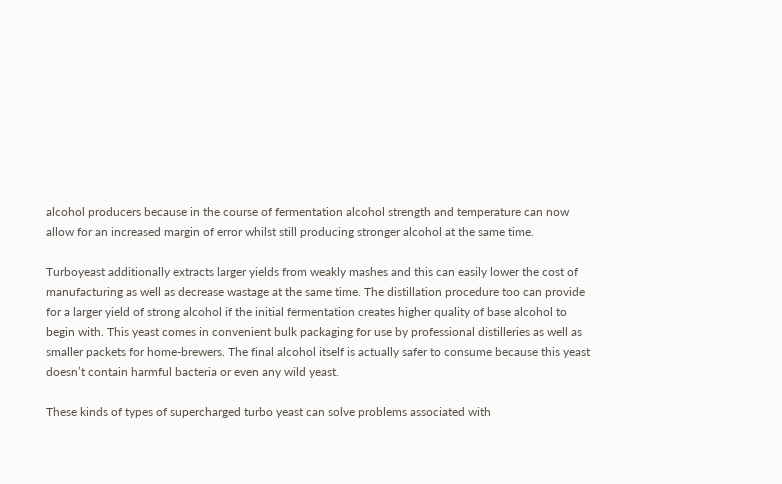alcohol producers because in the course of fermentation alcohol strength and temperature can now allow for an increased margin of error whilst still producing stronger alcohol at the same time.

Turboyeast additionally extracts larger yields from weakly mashes and this can easily lower the cost of manufacturing as well as decrease wastage at the same time. The distillation procedure too can provide for a larger yield of strong alcohol if the initial fermentation creates higher quality of base alcohol to begin with. This yeast comes in convenient bulk packaging for use by professional distilleries as well as smaller packets for home-brewers. The final alcohol itself is actually safer to consume because this yeast doesn’t contain harmful bacteria or even any wild yeast.

These kinds of types of supercharged turbo yeast can solve problems associated with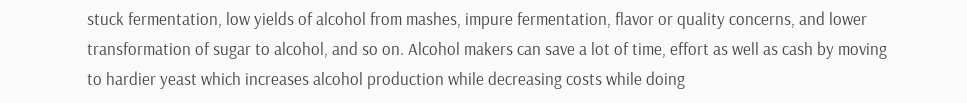stuck fermentation, low yields of alcohol from mashes, impure fermentation, flavor or quality concerns, and lower transformation of sugar to alcohol, and so on. Alcohol makers can save a lot of time, effort as well as cash by moving to hardier yeast which increases alcohol production while decreasing costs while doing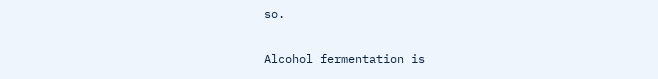so.

Alcohol fermentation is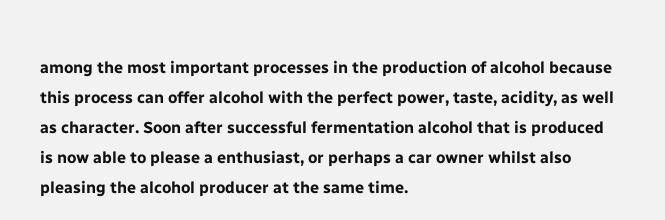among the most important processes in the production of alcohol because this process can offer alcohol with the perfect power, taste, acidity, as well as character. Soon after successful fermentation alcohol that is produced is now able to please a enthusiast, or perhaps a car owner whilst also pleasing the alcohol producer at the same time.